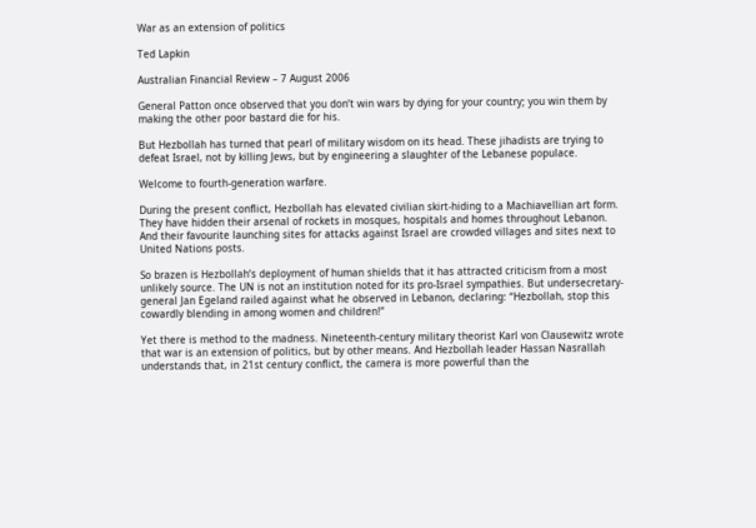War as an extension of politics

Ted Lapkin

Australian Financial Review – 7 August 2006

General Patton once observed that you don’t win wars by dying for your country; you win them by making the other poor bastard die for his.

But Hezbollah has turned that pearl of military wisdom on its head. These jihadists are trying to defeat Israel, not by killing Jews, but by engineering a slaughter of the Lebanese populace.

Welcome to fourth-generation warfare.

During the present conflict, Hezbollah has elevated civilian skirt-hiding to a Machiavellian art form. They have hidden their arsenal of rockets in mosques, hospitals and homes throughout Lebanon. And their favourite launching sites for attacks against Israel are crowded villages and sites next to United Nations posts.

So brazen is Hezbollah’s deployment of human shields that it has attracted criticism from a most unlikely source. The UN is not an institution noted for its pro-Israel sympathies. But undersecretary-general Jan Egeland railed against what he observed in Lebanon, declaring: “Hezbollah, stop this cowardly blending in among women and children!”

Yet there is method to the madness. Nineteenth-century military theorist Karl von Clausewitz wrote that war is an extension of politics, but by other means. And Hezbollah leader Hassan Nasrallah understands that, in 21st century conflict, the camera is more powerful than the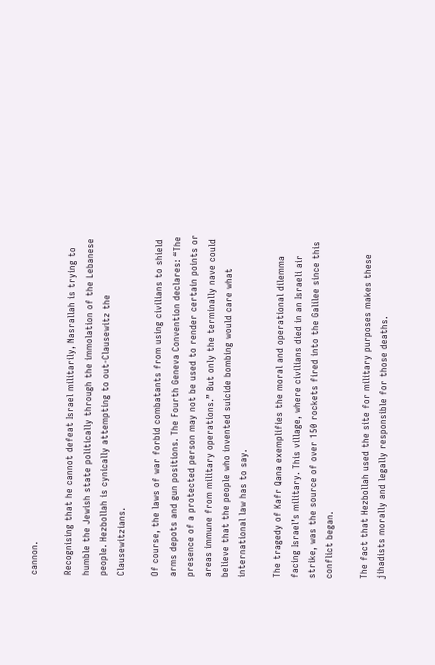cannon.

Recognising that he cannot defeat Israel militarily, Nasrallah is trying to humble the Jewish state politically through the immolation of the Lebanese people. Hezbollah is cynically attempting to out-Clausewitz the Clausewitzians.

Of course, the laws of war forbid combatants from using civilians to shield arms depots and gun positions. The Fourth Geneva Convention declares: “The presence of a protected person may not be used to render certain points or areas immune from military operations.” But only the terminally nave could believe that the people who invented suicide bombing would care what international law has to say.

The tragedy of Kafr Qana exemplifies the moral and operational dilemma facing Israel’s military. This village, where civilians died in an Israeli air strike, was the source of over 150 rockets fired into the Galilee since this conflict began.

The fact that Hezbollah used the site for military purposes makes these jihadists morally and legally responsible for those deaths.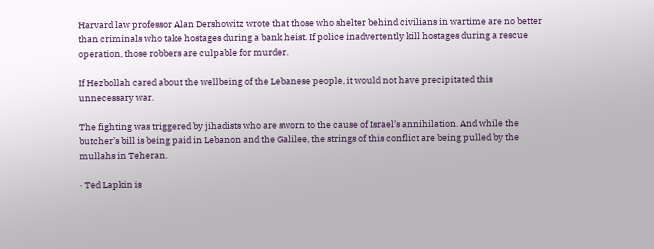Harvard law professor Alan Dershowitz wrote that those who shelter behind civilians in wartime are no better than criminals who take hostages during a bank heist. If police inadvertently kill hostages during a rescue operation, those robbers are culpable for murder.

If Hezbollah cared about the wellbeing of the Lebanese people, it would not have precipitated this unnecessary war.

The fighting was triggered by jihadists who are sworn to the cause of Israel’s annihilation. And while the butcher’s bill is being paid in Lebanon and the Galilee, the strings of this conflict are being pulled by the mullahs in Teheran.

· Ted Lapkin is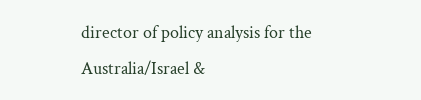director of policy analysis for the Australia/Israel &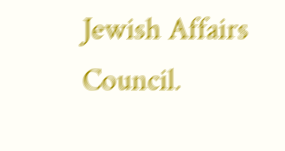Jewish Affairs Council.